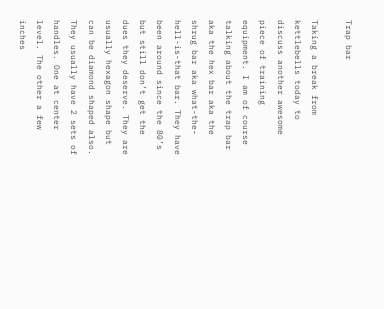Trap bar

Taking a break from kettlebells today to discuss another awesome piece of training equipment. I am of course talking about the trap bar aka the hex bar aka the shrug bar aka what-the-hell-is-that bar. They have been around since the 80’s but still don’t get the dues they deserve. They are usually hexagon shape but can be diamond shaped also. They usually have 2 sets of handles. One at center level. The other a few inches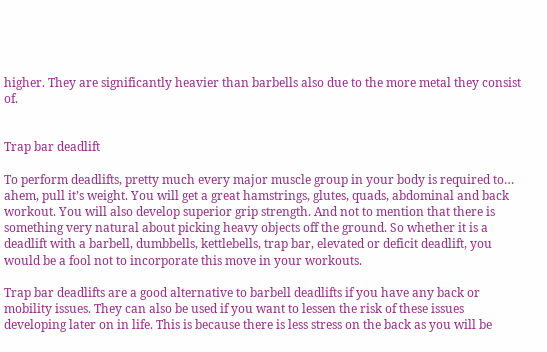higher. They are significantly heavier than barbells also due to the more metal they consist of.


Trap bar deadlift

To perform deadlifts, pretty much every major muscle group in your body is required to… ahem, pull it’s weight. You will get a great hamstrings, glutes, quads, abdominal and back workout. You will also develop superior grip strength. And not to mention that there is something very natural about picking heavy objects off the ground. So whether it is a deadlift with a barbell, dumbbells, kettlebells, trap bar, elevated or deficit deadlift, you would be a fool not to incorporate this move in your workouts.

Trap bar deadlifts are a good alternative to barbell deadlifts if you have any back or mobility issues. They can also be used if you want to lessen the risk of these issues developing later on in life. This is because there is less stress on the back as you will be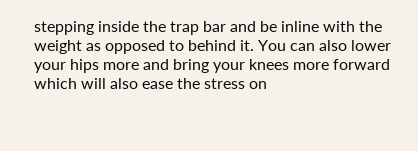stepping inside the trap bar and be inline with the weight as opposed to behind it. You can also lower your hips more and bring your knees more forward which will also ease the stress on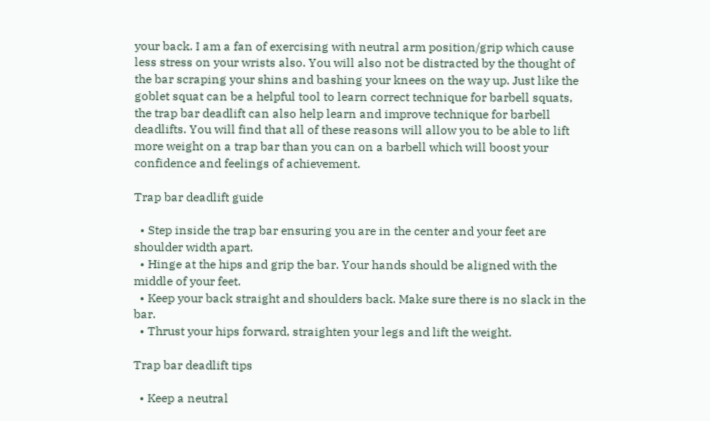your back. I am a fan of exercising with neutral arm position/grip which cause less stress on your wrists also. You will also not be distracted by the thought of the bar scraping your shins and bashing your knees on the way up. Just like the goblet squat can be a helpful tool to learn correct technique for barbell squats, the trap bar deadlift can also help learn and improve technique for barbell deadlifts. You will find that all of these reasons will allow you to be able to lift more weight on a trap bar than you can on a barbell which will boost your confidence and feelings of achievement.

Trap bar deadlift guide

  • Step inside the trap bar ensuring you are in the center and your feet are shoulder width apart.
  • Hinge at the hips and grip the bar. Your hands should be aligned with the middle of your feet.
  • Keep your back straight and shoulders back. Make sure there is no slack in the bar.
  • Thrust your hips forward, straighten your legs and lift the weight.

Trap bar deadlift tips

  • Keep a neutral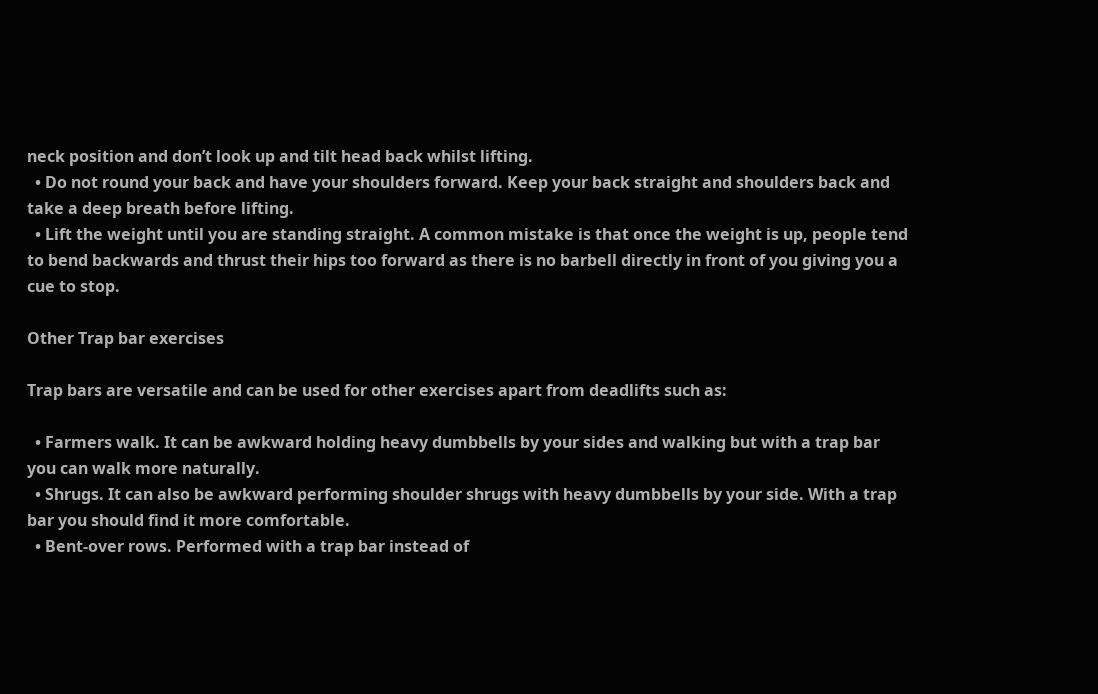neck position and don’t look up and tilt head back whilst lifting.
  • Do not round your back and have your shoulders forward. Keep your back straight and shoulders back and take a deep breath before lifting.
  • Lift the weight until you are standing straight. A common mistake is that once the weight is up, people tend to bend backwards and thrust their hips too forward as there is no barbell directly in front of you giving you a cue to stop.

Other Trap bar exercises

Trap bars are versatile and can be used for other exercises apart from deadlifts such as:

  • Farmers walk. It can be awkward holding heavy dumbbells by your sides and walking but with a trap bar you can walk more naturally.
  • Shrugs. It can also be awkward performing shoulder shrugs with heavy dumbbells by your side. With a trap bar you should find it more comfortable.
  • Bent-over rows. Performed with a trap bar instead of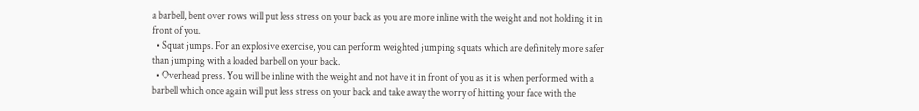a barbell, bent over rows will put less stress on your back as you are more inline with the weight and not holding it in front of you.
  • Squat jumps. For an explosive exercise, you can perform weighted jumping squats which are definitely more safer than jumping with a loaded barbell on your back.
  • Overhead press. You will be inline with the weight and not have it in front of you as it is when performed with a barbell which once again will put less stress on your back and take away the worry of hitting your face with the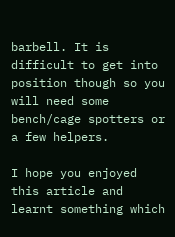barbell. It is difficult to get into position though so you will need some bench/cage spotters or a few helpers.

I hope you enjoyed this article and learnt something which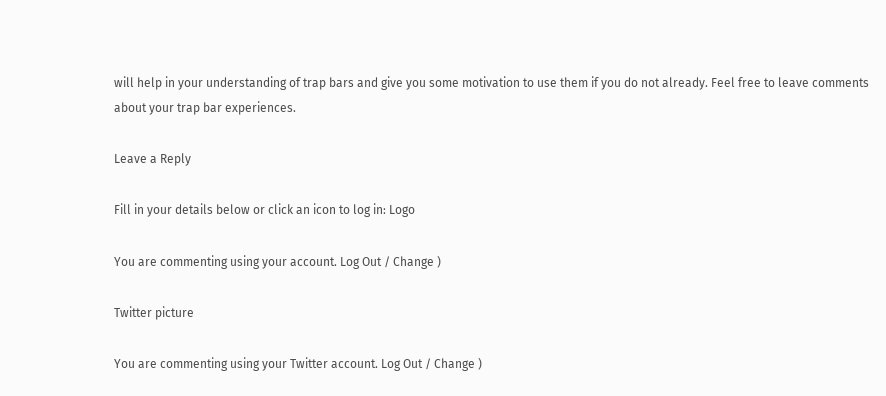will help in your understanding of trap bars and give you some motivation to use them if you do not already. Feel free to leave comments about your trap bar experiences.

Leave a Reply

Fill in your details below or click an icon to log in: Logo

You are commenting using your account. Log Out / Change )

Twitter picture

You are commenting using your Twitter account. Log Out / Change )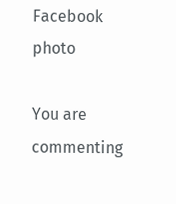Facebook photo

You are commenting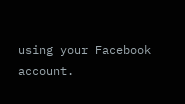using your Facebook account.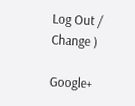Log Out / Change )

Google+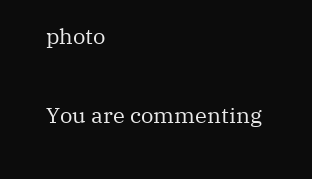photo

You are commenting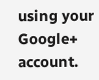using your Google+ account.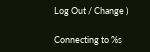Log Out / Change )

Connecting to %s